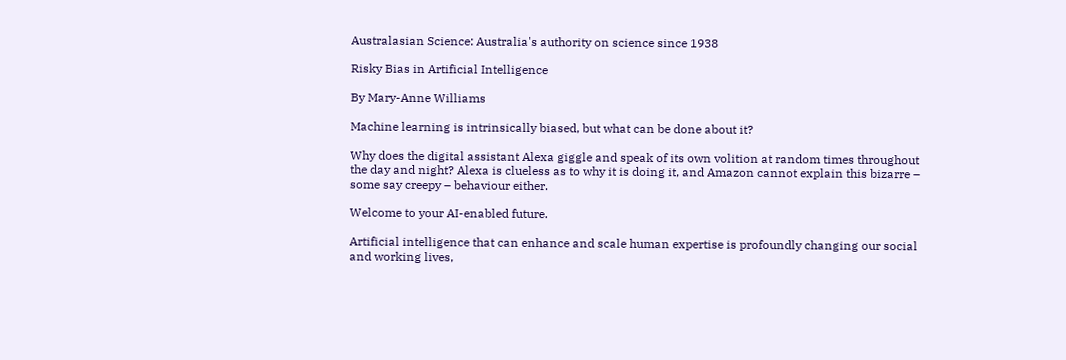Australasian Science: Australia's authority on science since 1938

Risky Bias in Artificial Intelligence

By Mary-Anne Williams

Machine learning is intrinsically biased, but what can be done about it?

Why does the digital assistant Alexa giggle and speak of its own volition at random times throughout the day and night? Alexa is clueless as to why it is doing it, and Amazon cannot explain this bizarre – some say creepy – behaviour either.

Welcome to your AI-enabled future.

Artificial intelligence that can enhance and scale human expertise is profoundly changing our social and working lives,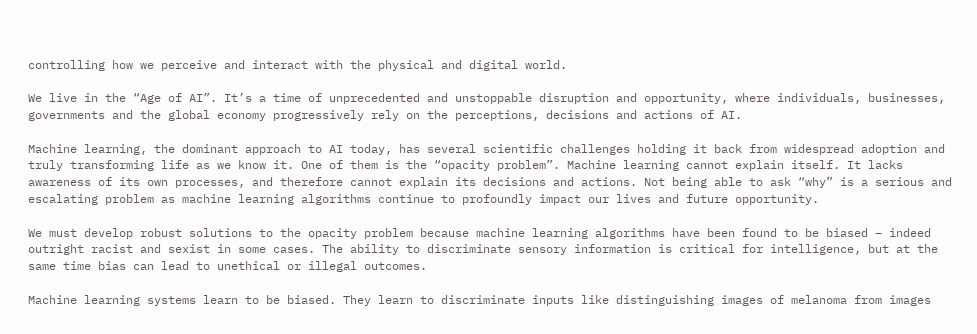controlling how we perceive and interact with the physical and digital world.

We live in the “Age of AI”. It’s a time of unprecedented and unstoppable disruption and opportunity, where individuals, businesses, governments and the global economy progressively rely on the perceptions, decisions and actions of AI.

Machine learning, the dominant approach to AI today, has several scientific challenges holding it back from widespread adoption and truly transforming life as we know it. One of them is the “opacity problem”. Machine learning cannot explain itself. It lacks awareness of its own processes, and therefore cannot explain its decisions and actions. Not being able to ask “why” is a serious and escalating problem as machine learning algorithms continue to profoundly impact our lives and future opportunity.

We must develop robust solutions to the opacity problem because machine learning algorithms have been found to be biased – indeed outright racist and sexist in some cases. The ability to discriminate sensory information is critical for intelligence, but at the same time bias can lead to unethical or illegal outcomes.

Machine learning systems learn to be biased. They learn to discriminate inputs like distinguishing images of melanoma from images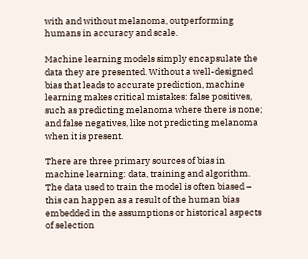with and without melanoma, outperforming humans in accuracy and scale.

Machine learning models simply encapsulate the data they are presented. Without a well-designed bias that leads to accurate prediction, machine learning makes critical mistakes: false positives, such as predicting melanoma where there is none; and false negatives, like not predicting melanoma when it is present.

There are three primary sources of bias in machine learning: data, training and algorithm. The data used to train the model is often biased – this can happen as a result of the human bias embedded in the assumptions or historical aspects of selection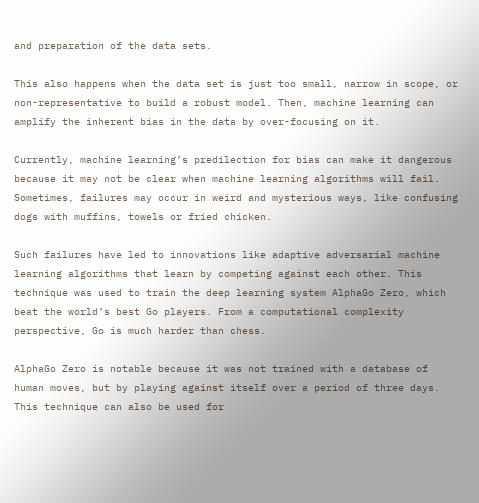and preparation of the data sets.

This also happens when the data set is just too small, narrow in scope, or non-representative to build a robust model. Then, machine learning can amplify the inherent bias in the data by over-focusing on it.

Currently, machine learning’s predilection for bias can make it dangerous because it may not be clear when machine learning algorithms will fail. Sometimes, failures may occur in weird and mysterious ways, like confusing dogs with muffins, towels or fried chicken.

Such failures have led to innovations like adaptive adversarial machine learning algorithms that learn by competing against each other. This technique was used to train the deep learning system AlphaGo Zero, which beat the world’s best Go players. From a computational complexity perspective, Go is much harder than chess.

AlphaGo Zero is notable because it was not trained with a database of human moves, but by playing against itself over a period of three days. This technique can also be used for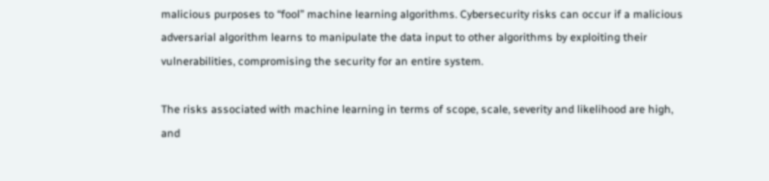malicious purposes to “fool” machine learning algorithms. Cybersecurity risks can occur if a malicious adversarial algorithm learns to manipulate the data input to other algorithms by exploiting their vulnerabilities, compromising the security for an entire system.

The risks associated with machine learning in terms of scope, scale, severity and likelihood are high, and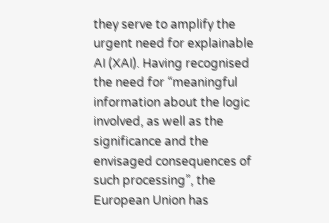they serve to amplify the urgent need for explainable AI (XAI). Having recognised the need for “meaningful information about the logic involved, as well as the significance and the envisaged consequences of such processing”, the European Union has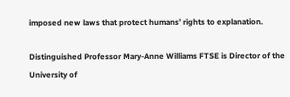imposed new laws that protect humans’ rights to explanation.

Distinguished Professor Mary-Anne Williams FTSE is Director of the University of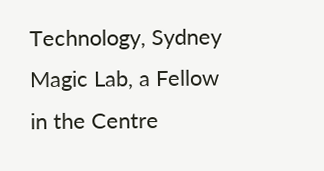Technology, Sydney Magic Lab, a Fellow in the Centre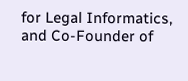for Legal Informatics, and Co-Founder of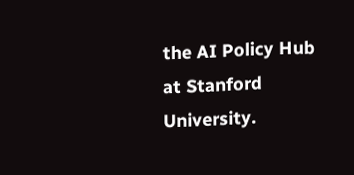the AI Policy Hub at Stanford University.